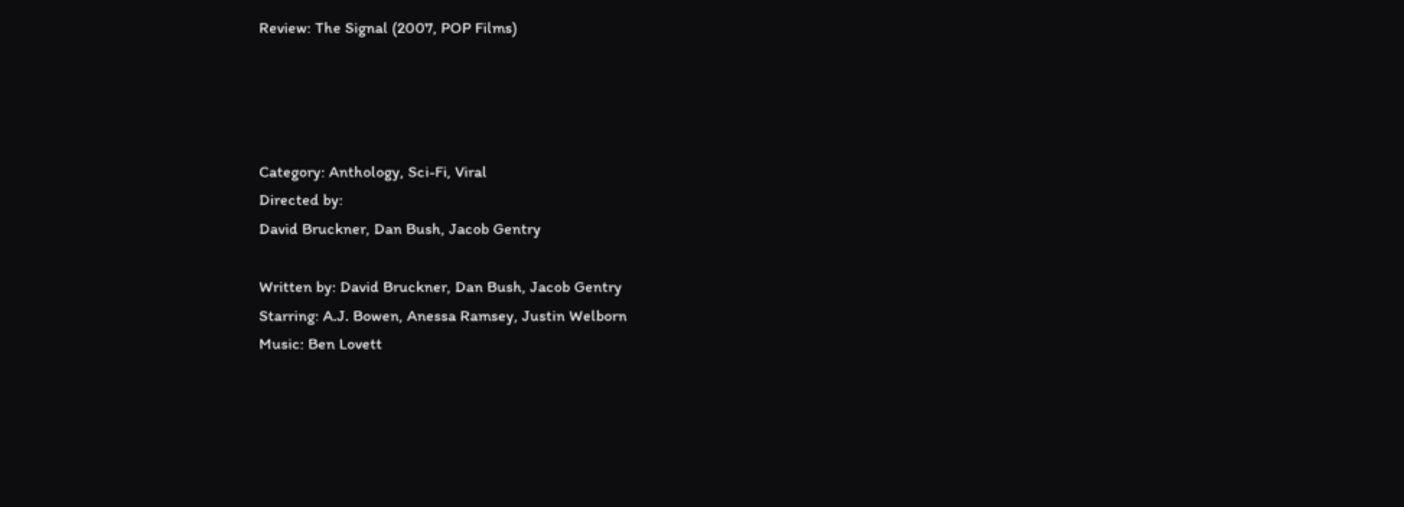Review: The Signal (2007, POP Films)




Category: Anthology, Sci-Fi, Viral
Directed by:
David Bruckner, Dan Bush, Jacob Gentry

Written by: David Bruckner, Dan Bush, Jacob Gentry
Starring: A.J. Bowen, Anessa Ramsey, Justin Welborn
Music: Ben Lovett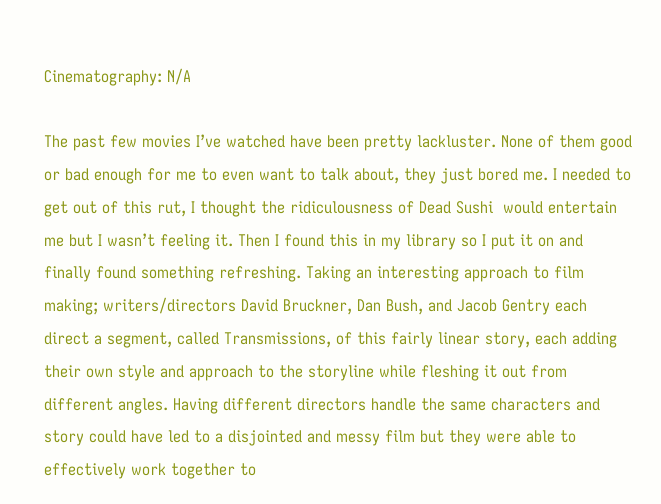Cinematography: N/A

The past few movies I’ve watched have been pretty lackluster. None of them good or bad enough for me to even want to talk about, they just bored me. I needed to get out of this rut, I thought the ridiculousness of Dead Sushi  would entertain me but I wasn’t feeling it. Then I found this in my library so I put it on and finally found something refreshing. Taking an interesting approach to film making; writers/directors David Bruckner, Dan Bush, and Jacob Gentry each direct a segment, called Transmissions, of this fairly linear story, each adding their own style and approach to the storyline while fleshing it out from different angles. Having different directors handle the same characters and story could have led to a disjointed and messy film but they were able to effectively work together to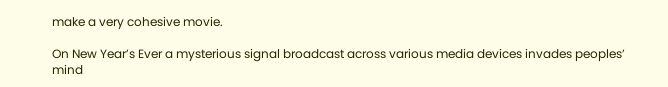make a very cohesive movie.

On New Year’s Ever a mysterious signal broadcast across various media devices invades peoples’ mind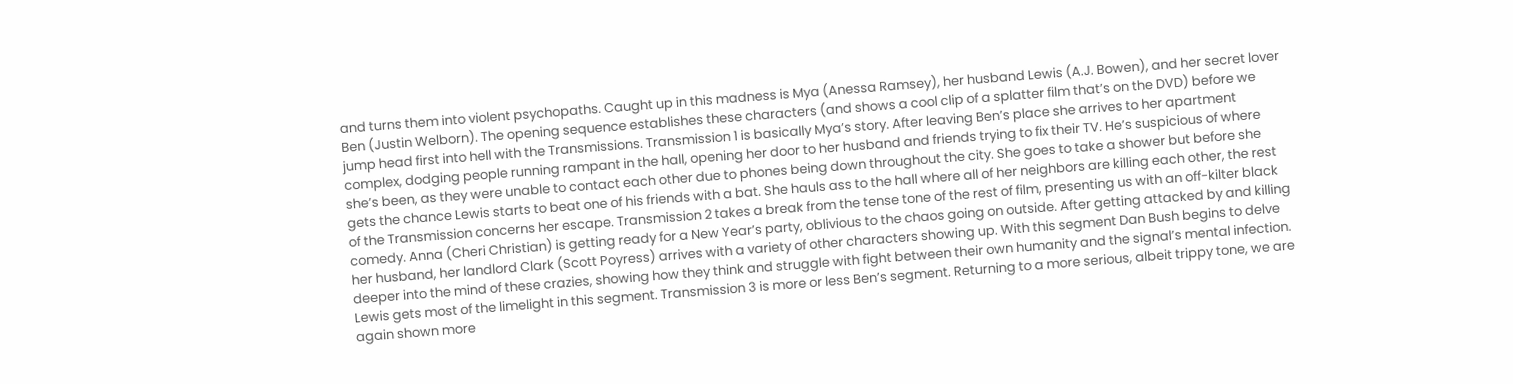and turns them into violent psychopaths. Caught up in this madness is Mya (Anessa Ramsey), her husband Lewis (A.J. Bowen), and her secret lover Ben (Justin Welborn). The opening sequence establishes these characters (and shows a cool clip of a splatter film that’s on the DVD) before we jump head first into hell with the Transmissions. Transmission 1 is basically Mya’s story. After leaving Ben’s place she arrives to her apartment complex, dodging people running rampant in the hall, opening her door to her husband and friends trying to fix their TV. He’s suspicious of where she’s been, as they were unable to contact each other due to phones being down throughout the city. She goes to take a shower but before she gets the chance Lewis starts to beat one of his friends with a bat. She hauls ass to the hall where all of her neighbors are killing each other, the rest of the Transmission concerns her escape. Transmission 2 takes a break from the tense tone of the rest of film, presenting us with an off-kilter black comedy. Anna (Cheri Christian) is getting ready for a New Year’s party, oblivious to the chaos going on outside. After getting attacked by and killing her husband, her landlord Clark (Scott Poyress) arrives with a variety of other characters showing up. With this segment Dan Bush begins to delve deeper into the mind of these crazies, showing how they think and struggle with fight between their own humanity and the signal’s mental infection. Lewis gets most of the limelight in this segment. Transmission 3 is more or less Ben’s segment. Returning to a more serious, albeit trippy tone, we are again shown more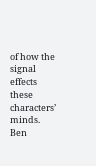of how the signal effects these characters’ minds. Ben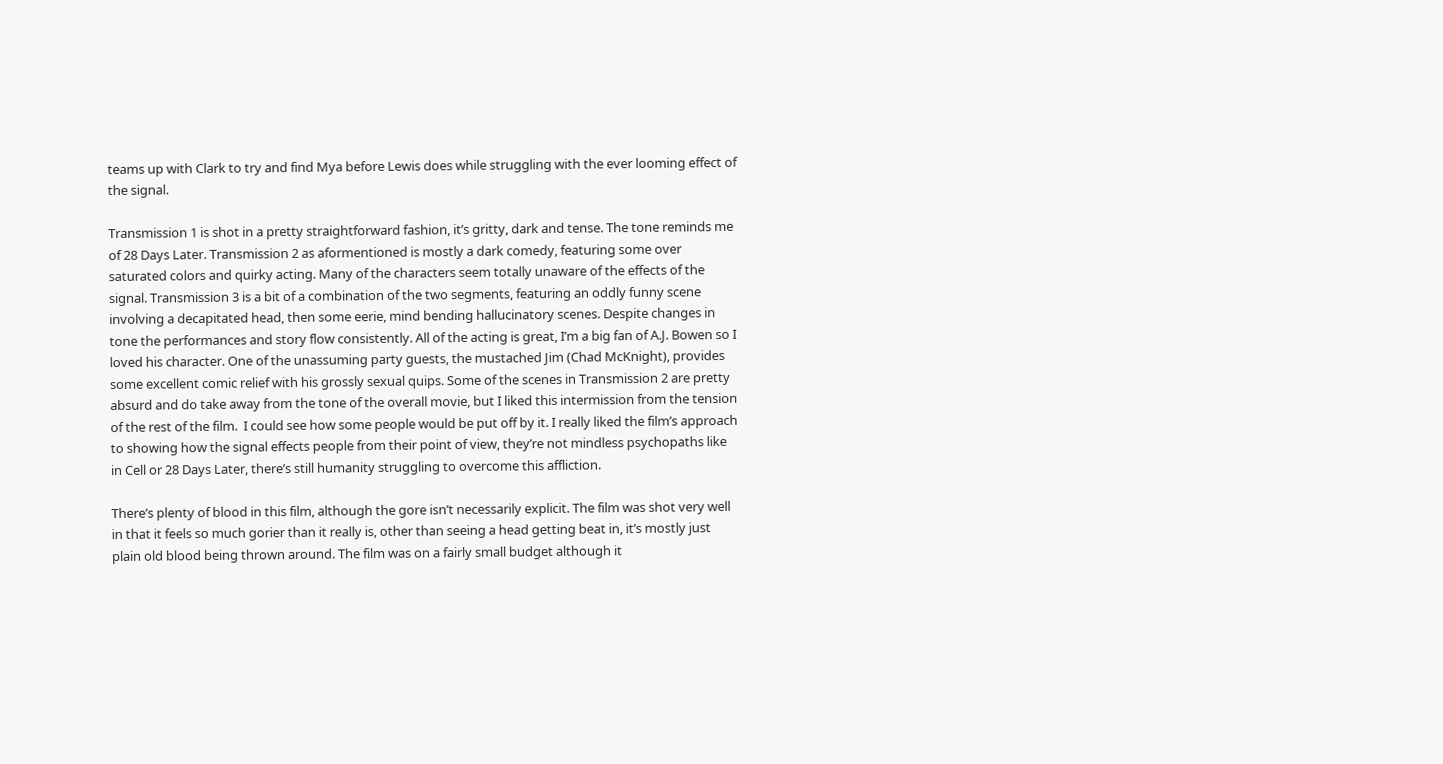teams up with Clark to try and find Mya before Lewis does while struggling with the ever looming effect of the signal.

Transmission 1 is shot in a pretty straightforward fashion, it’s gritty, dark and tense. The tone reminds me of 28 Days Later. Transmission 2 as aformentioned is mostly a dark comedy, featuring some over saturated colors and quirky acting. Many of the characters seem totally unaware of the effects of the signal. Transmission 3 is a bit of a combination of the two segments, featuring an oddly funny scene involving a decapitated head, then some eerie, mind bending hallucinatory scenes. Despite changes in tone the performances and story flow consistently. All of the acting is great, I’m a big fan of A.J. Bowen so I loved his character. One of the unassuming party guests, the mustached Jim (Chad McKnight), provides some excellent comic relief with his grossly sexual quips. Some of the scenes in Transmission 2 are pretty absurd and do take away from the tone of the overall movie, but I liked this intermission from the tension of the rest of the film.  I could see how some people would be put off by it. I really liked the film’s approach to showing how the signal effects people from their point of view, they’re not mindless psychopaths like in Cell or 28 Days Later, there’s still humanity struggling to overcome this affliction.

There’s plenty of blood in this film, although the gore isn’t necessarily explicit. The film was shot very well in that it feels so much gorier than it really is, other than seeing a head getting beat in, it’s mostly just plain old blood being thrown around. The film was on a fairly small budget although it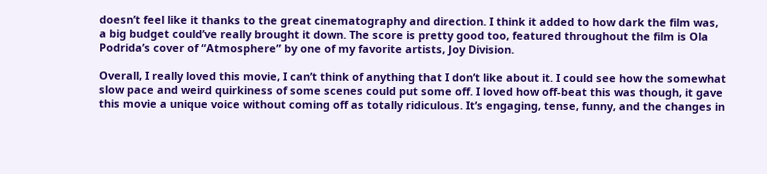doesn’t feel like it thanks to the great cinematography and direction. I think it added to how dark the film was, a big budget could’ve really brought it down. The score is pretty good too, featured throughout the film is Ola Podrida’s cover of “Atmosphere” by one of my favorite artists, Joy Division.

Overall, I really loved this movie, I can’t think of anything that I don’t like about it. I could see how the somewhat slow pace and weird quirkiness of some scenes could put some off. I loved how off-beat this was though, it gave this movie a unique voice without coming off as totally ridiculous. It’s engaging, tense, funny, and the changes in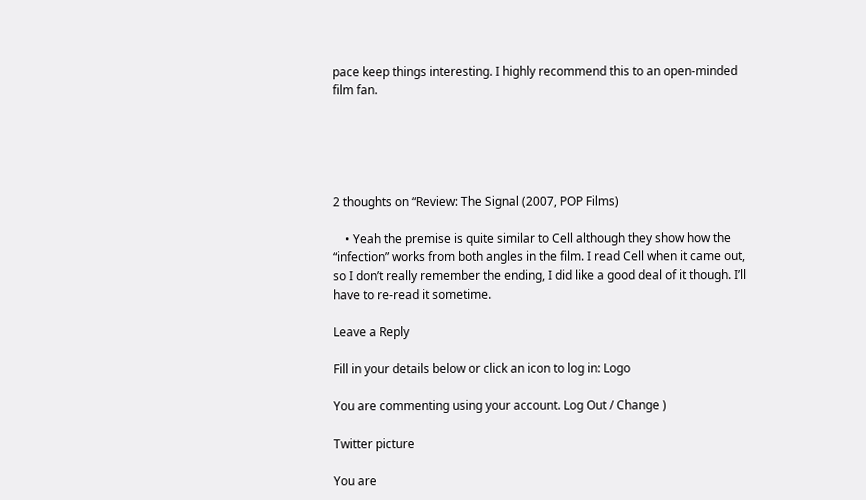pace keep things interesting. I highly recommend this to an open-minded film fan.





2 thoughts on “Review: The Signal (2007, POP Films)

    • Yeah the premise is quite similar to Cell although they show how the “infection” works from both angles in the film. I read Cell when it came out, so I don’t really remember the ending, I did like a good deal of it though. I’ll have to re-read it sometime.

Leave a Reply

Fill in your details below or click an icon to log in: Logo

You are commenting using your account. Log Out / Change )

Twitter picture

You are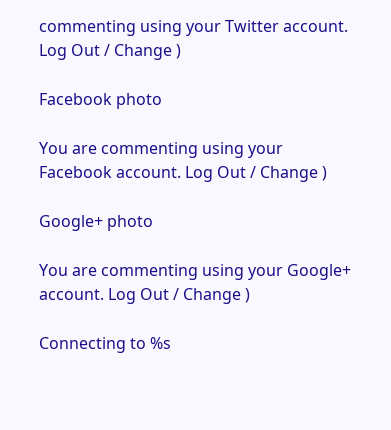commenting using your Twitter account. Log Out / Change )

Facebook photo

You are commenting using your Facebook account. Log Out / Change )

Google+ photo

You are commenting using your Google+ account. Log Out / Change )

Connecting to %s